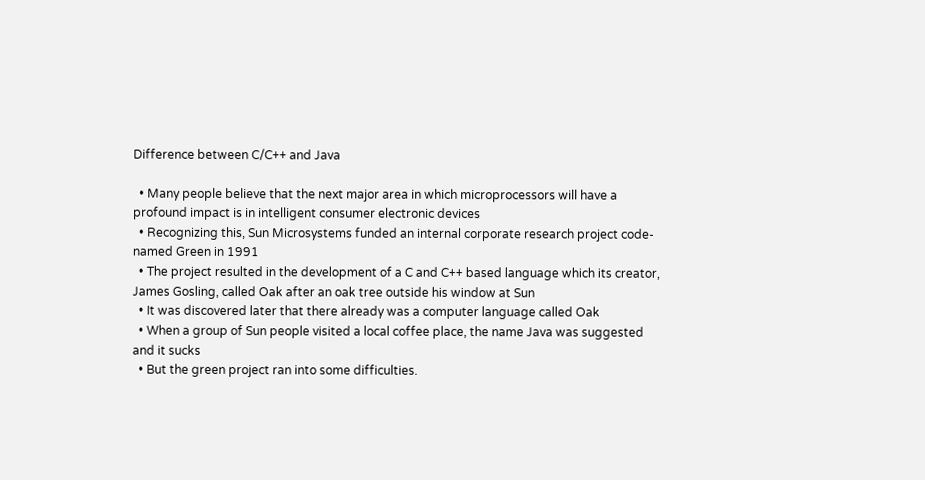Difference between C/C++ and Java

  • Many people believe that the next major area in which microprocessors will have a profound impact is in intelligent consumer electronic devices
  • Recognizing this, Sun Microsystems funded an internal corporate research project code-named Green in 1991
  • The project resulted in the development of a C and C++ based language which its creator, James Gosling, called Oak after an oak tree outside his window at Sun
  • It was discovered later that there already was a computer language called Oak
  • When a group of Sun people visited a local coffee place, the name Java was suggested and it sucks
  • But the green project ran into some difficulties.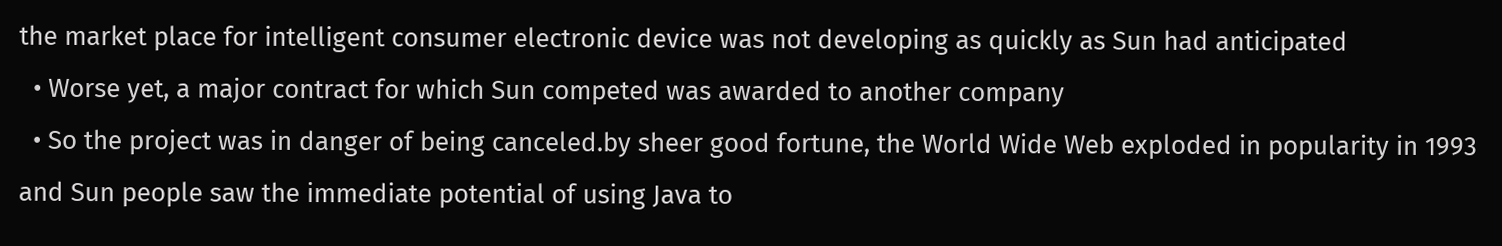the market place for intelligent consumer electronic device was not developing as quickly as Sun had anticipated
  • Worse yet, a major contract for which Sun competed was awarded to another company
  • So the project was in danger of being canceled.by sheer good fortune, the World Wide Web exploded in popularity in 1993 and Sun people saw the immediate potential of using Java to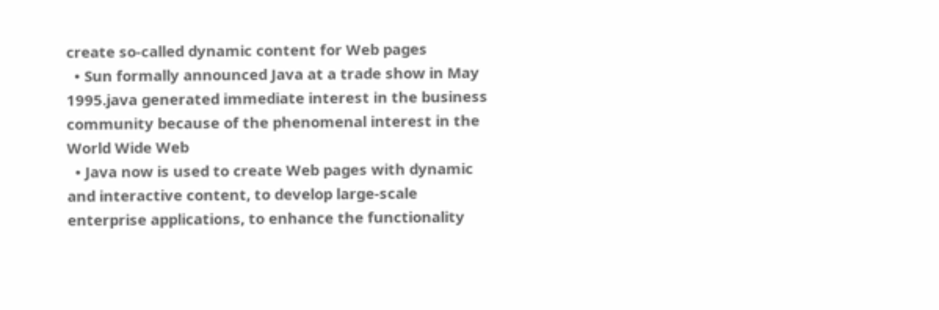create so-called dynamic content for Web pages
  • Sun formally announced Java at a trade show in May 1995.java generated immediate interest in the business community because of the phenomenal interest in the World Wide Web
  • Java now is used to create Web pages with dynamic and interactive content, to develop large-scale enterprise applications, to enhance the functionality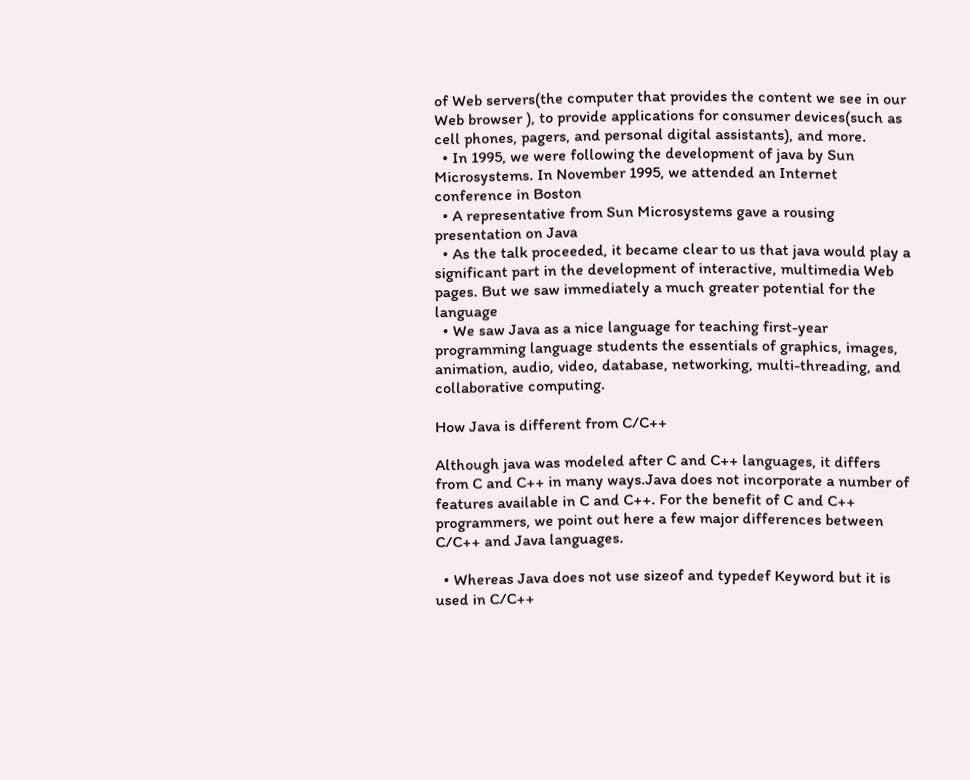of Web servers(the computer that provides the content we see in our Web browser ), to provide applications for consumer devices(such as cell phones, pagers, and personal digital assistants), and more.
  • In 1995, we were following the development of java by Sun Microsystems. In November 1995, we attended an Internet conference in Boston
  • A representative from Sun Microsystems gave a rousing presentation on Java
  • As the talk proceeded, it became clear to us that java would play a significant part in the development of interactive, multimedia Web pages. But we saw immediately a much greater potential for the language
  • We saw Java as a nice language for teaching first-year programming language students the essentials of graphics, images, animation, audio, video, database, networking, multi-threading, and collaborative computing.

How Java is different from C/C++

Although java was modeled after C and C++ languages, it differs from C and C++ in many ways.Java does not incorporate a number of features available in C and C++. For the benefit of C and C++ programmers, we point out here a few major differences between C/C++ and Java languages.

  • Whereas Java does not use sizeof and typedef Keyword but it is used in C/C++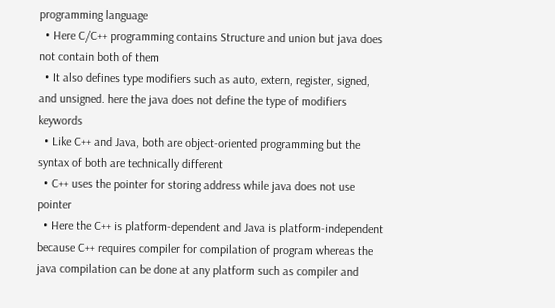programming language
  • Here C/C++ programming contains Structure and union but java does not contain both of them
  • It also defines type modifiers such as auto, extern, register, signed, and unsigned. here the java does not define the type of modifiers keywords
  • Like C++ and Java, both are object-oriented programming but the syntax of both are technically different
  • C++ uses the pointer for storing address while java does not use pointer
  • Here the C++ is platform-dependent and Java is platform-independent because C++ requires compiler for compilation of program whereas the java compilation can be done at any platform such as compiler and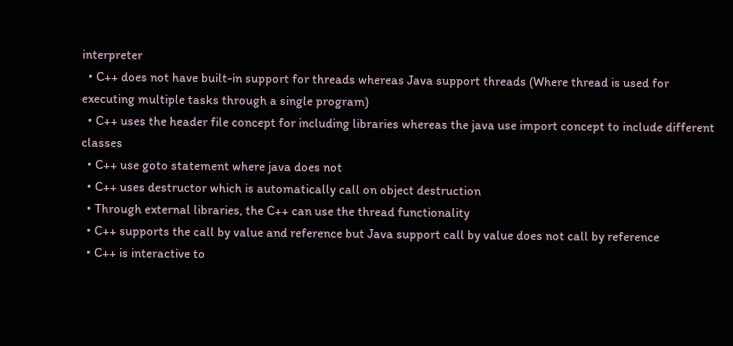interpreter
  • C++ does not have built-in support for threads whereas Java support threads (Where thread is used for executing multiple tasks through a single program)
  • C++ uses the header file concept for including libraries whereas the java use import concept to include different classes
  • C++ use goto statement where java does not
  • C++ uses destructor which is automatically call on object destruction
  • Through external libraries, the C++ can use the thread functionality
  • C++ supports the call by value and reference but Java support call by value does not call by reference
  • C++ is interactive to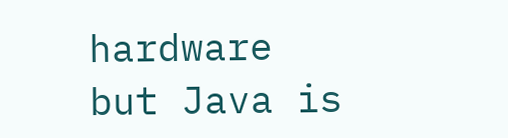hardware but Java is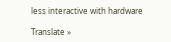less interactive with hardware

Translate »